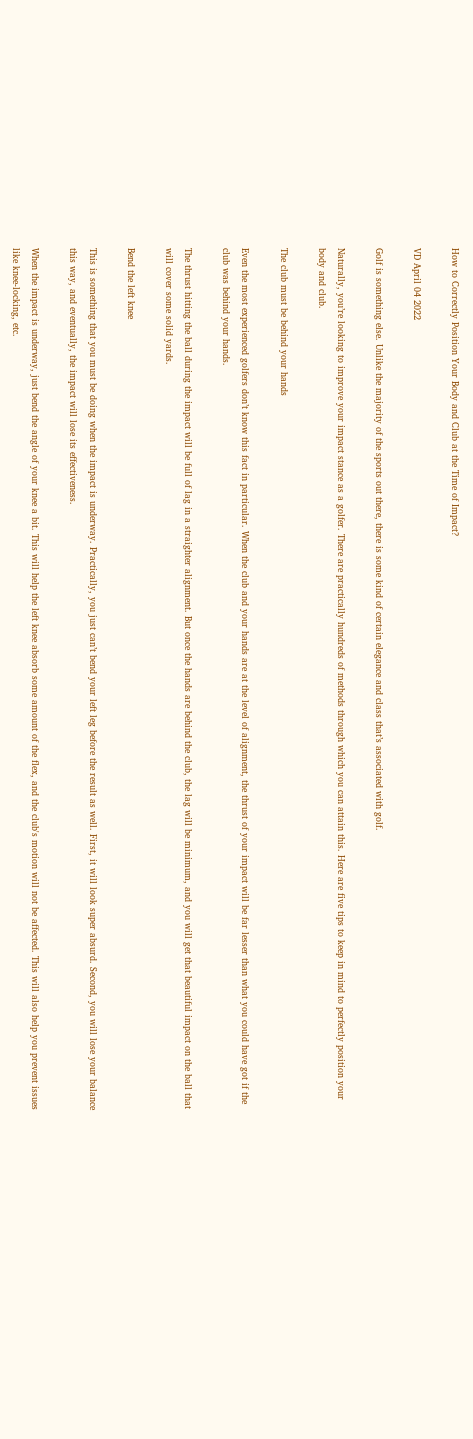How to Correctly Position Your Body and Club at the Time of Impact?

VD April 04 2022

Golf is something else. Unlike the majority of the sports out there, there is some kind of certain elegance and class that’s associated with golf.

Naturally, you’re looking to improve your impact stance as a golfer. There are practically hundreds of methods through which you can attain this. Here are five tips to keep in mind to perfectly position your body and club.

The club must be behind your hands

Even the most experienced golfers don’t know this fact in particular. When the club and your hands are at the level of alignment, the thrust of your impact will be far lesser than what you could have got if the club was behind your hands.

The thrust hitting the ball during the impact will be full of lag in a straighter alignment. But once the hands are behind the club, the lag will be minimum, and you will get that beautiful impact on the ball that will cover some solid yards.

Bend the left knee

This is something that you must be doing when the impact is underway. Practically, you just can’t bend your left leg before the result as well. First, it will look super absurd. Second, you will lose your balance this way, and eventually, the impact will lose its effectiveness.

When the impact is underway, just bend the angle of your knee a bit. This will help the left knee absorb some amount of the flex, and the club's motion will not be affected. This will also help you prevent issues like knee-locking, etc.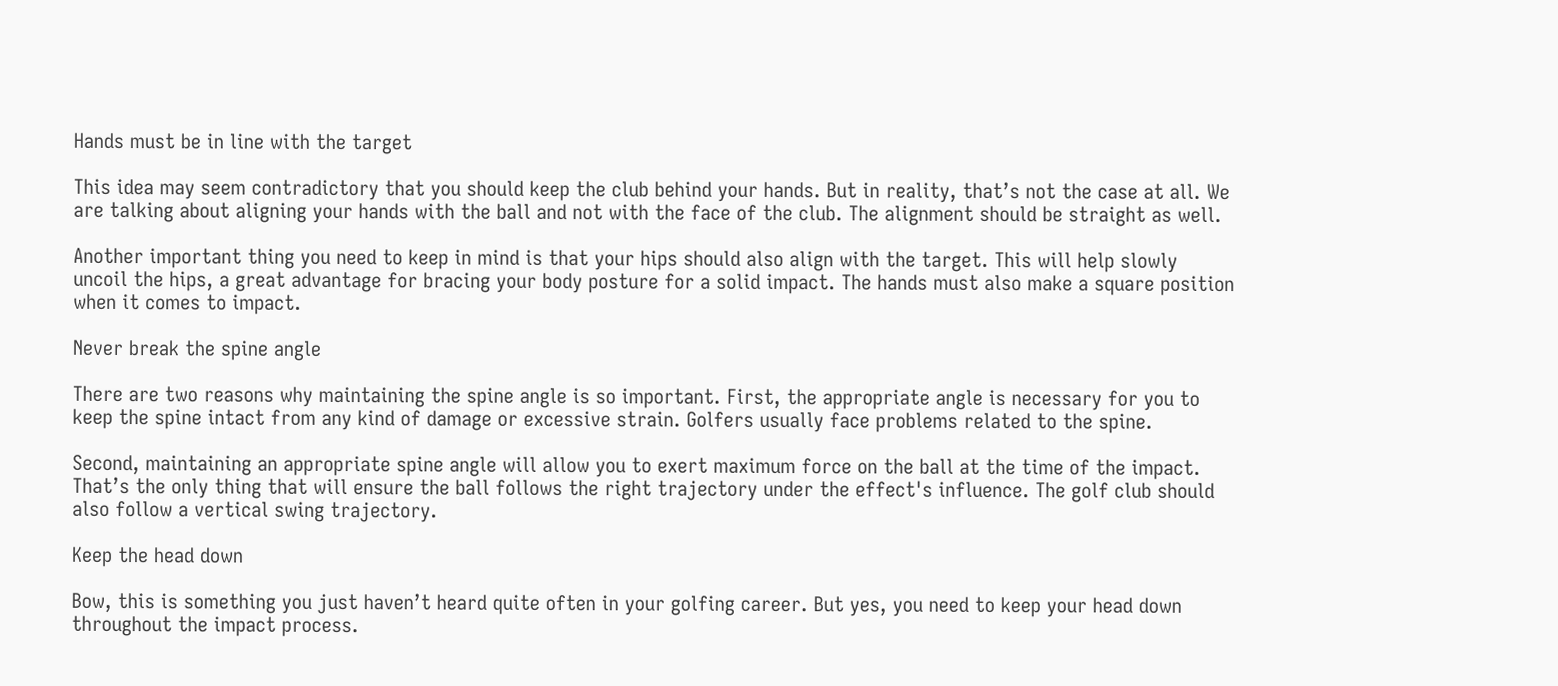Hands must be in line with the target

This idea may seem contradictory that you should keep the club behind your hands. But in reality, that’s not the case at all. We are talking about aligning your hands with the ball and not with the face of the club. The alignment should be straight as well.

Another important thing you need to keep in mind is that your hips should also align with the target. This will help slowly uncoil the hips, a great advantage for bracing your body posture for a solid impact. The hands must also make a square position when it comes to impact.

Never break the spine angle

There are two reasons why maintaining the spine angle is so important. First, the appropriate angle is necessary for you to keep the spine intact from any kind of damage or excessive strain. Golfers usually face problems related to the spine.

Second, maintaining an appropriate spine angle will allow you to exert maximum force on the ball at the time of the impact. That’s the only thing that will ensure the ball follows the right trajectory under the effect's influence. The golf club should also follow a vertical swing trajectory.

Keep the head down

Bow, this is something you just haven’t heard quite often in your golfing career. But yes, you need to keep your head down throughout the impact process.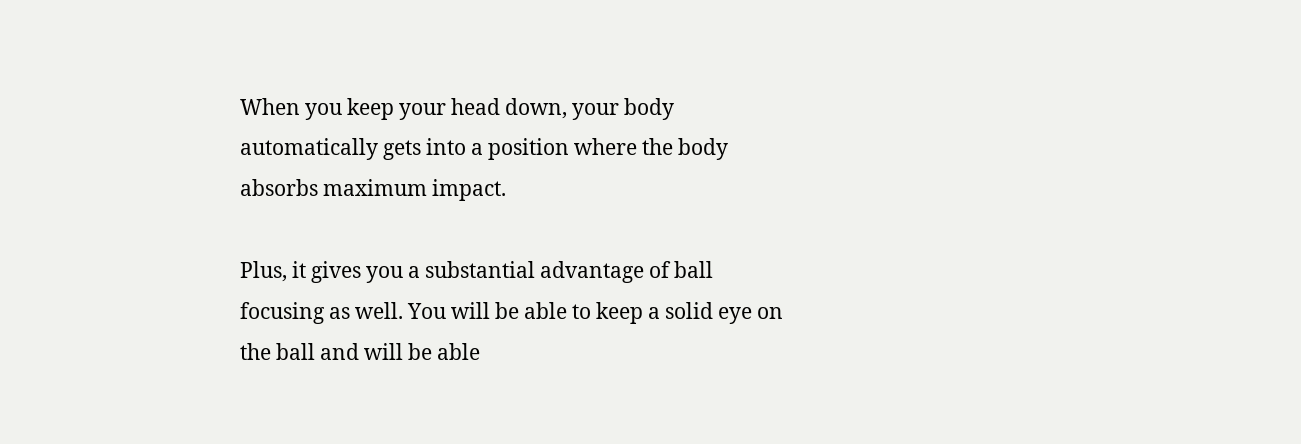When you keep your head down, your body automatically gets into a position where the body absorbs maximum impact.

Plus, it gives you a substantial advantage of ball focusing as well. You will be able to keep a solid eye on the ball and will be able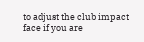to adjust the club impact face if you are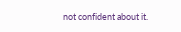not confident about it.